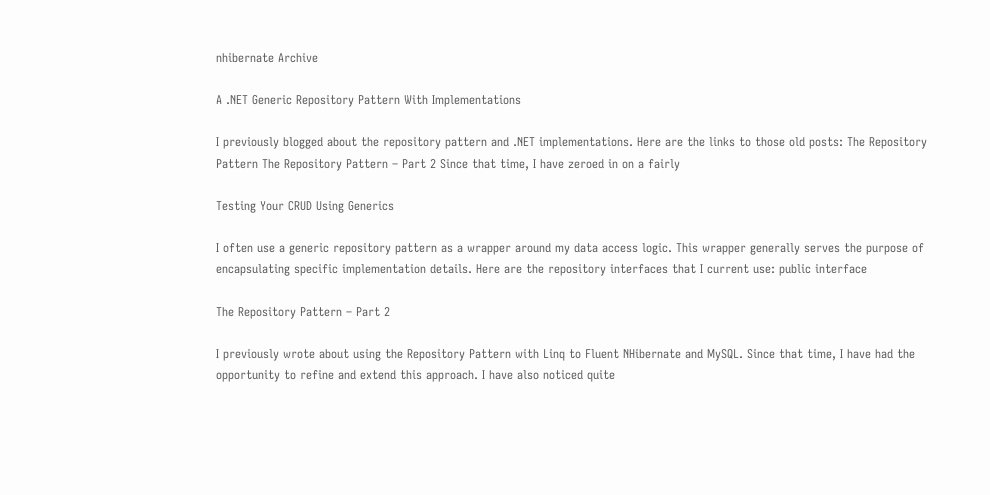nhibernate Archive

A .NET Generic Repository Pattern With Implementations

I previously blogged about the repository pattern and .NET implementations. Here are the links to those old posts: The Repository Pattern The Repository Pattern – Part 2 Since that time, I have zeroed in on a fairly

Testing Your CRUD Using Generics

I often use a generic repository pattern as a wrapper around my data access logic. This wrapper generally serves the purpose of encapsulating specific implementation details. Here are the repository interfaces that I current use: public interface

The Repository Pattern – Part 2

I previously wrote about using the Repository Pattern with Linq to Fluent NHibernate and MySQL. Since that time, I have had the opportunity to refine and extend this approach. I have also noticed quite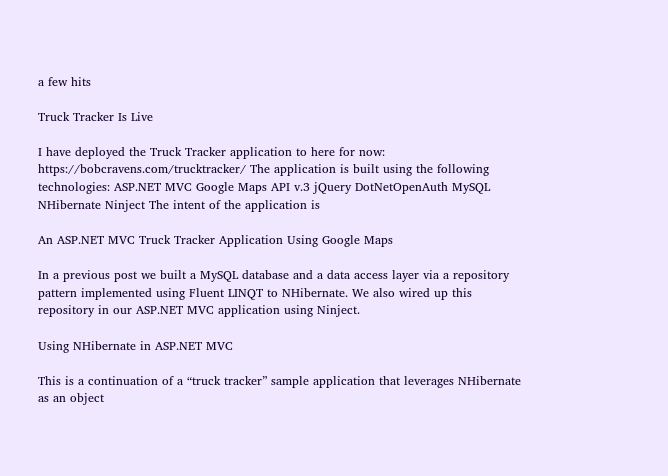a few hits

Truck Tracker Is Live

I have deployed the Truck Tracker application to here for now: https://bobcravens.com/trucktracker/ The application is built using the following technologies: ASP.NET MVC Google Maps API v.3 jQuery DotNetOpenAuth MySQL NHibernate Ninject The intent of the application is

An ASP.NET MVC Truck Tracker Application Using Google Maps

In a previous post we built a MySQL database and a data access layer via a repository pattern implemented using Fluent LINQT to NHibernate. We also wired up this repository in our ASP.NET MVC application using Ninject.

Using NHibernate in ASP.NET MVC

This is a continuation of a “truck tracker” sample application that leverages NHibernate as an object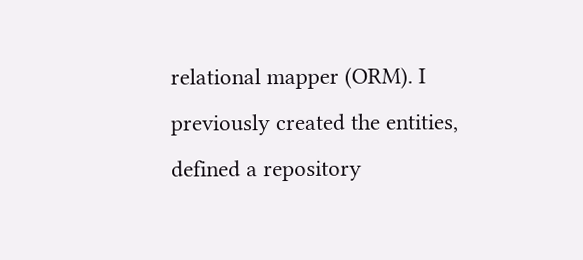relational mapper (ORM). I previously created the entities, defined a repository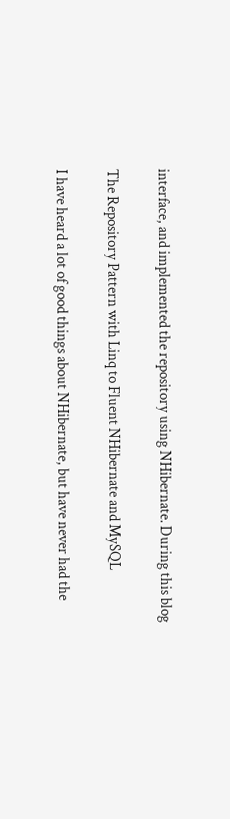interface, and implemented the repository using NHibernate. During this blog

The Repository Pattern with Linq to Fluent NHibernate and MySQL

I have heard a lot of good things about NHibernate, but have never had the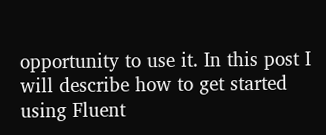opportunity to use it. In this post I will describe how to get started using Fluent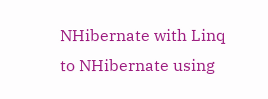NHibernate with Linq to NHibernate using